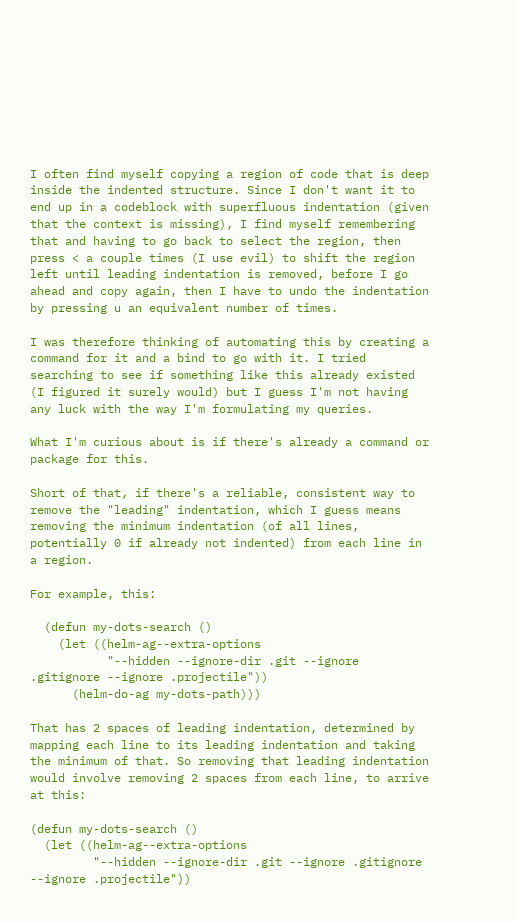I often find myself copying a region of code that is deep inside the indented structure. Since I don't want it to end up in a codeblock with superfluous indentation (given that the context is missing), I find myself remembering that and having to go back to select the region, then press < a couple times (I use evil) to shift the region left until leading indentation is removed, before I go ahead and copy again, then I have to undo the indentation by pressing u an equivalent number of times.

I was therefore thinking of automating this by creating a command for it and a bind to go with it. I tried searching to see if something like this already existed (I figured it surely would) but I guess I'm not having any luck with the way I'm formulating my queries.

What I'm curious about is if there's already a command or package for this.

Short of that, if there's a reliable, consistent way to remove the "leading" indentation, which I guess means removing the minimum indentation (of all lines, potentially 0 if already not indented) from each line in a region.

For example, this:

  (defun my-dots-search ()
    (let ((helm-ag--extra-options
           "--hidden --ignore-dir .git --ignore .gitignore --ignore .projectile"))
      (helm-do-ag my-dots-path)))

That has 2 spaces of leading indentation, determined by mapping each line to its leading indentation and taking the minimum of that. So removing that leading indentation would involve removing 2 spaces from each line, to arrive at this:

(defun my-dots-search ()
  (let ((helm-ag--extra-options
         "--hidden --ignore-dir .git --ignore .gitignore --ignore .projectile"))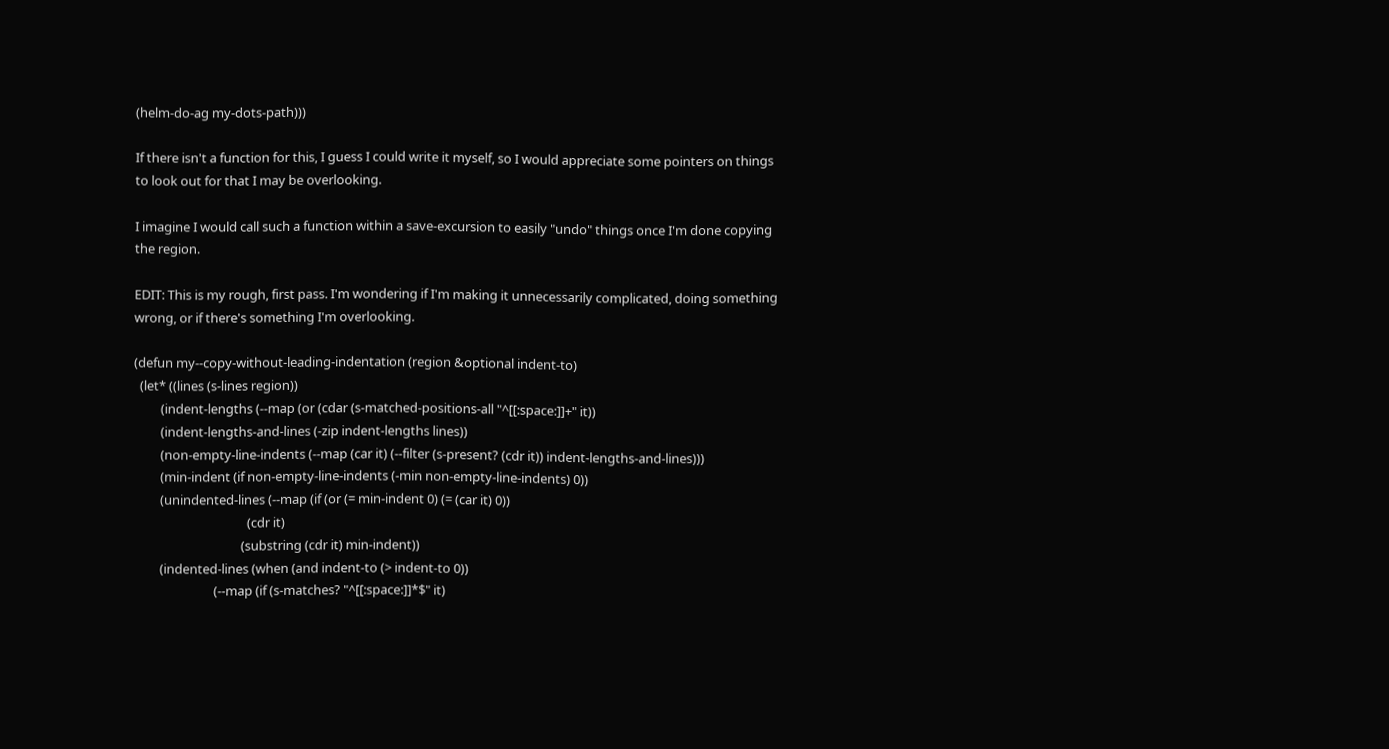(helm-do-ag my-dots-path)))

If there isn't a function for this, I guess I could write it myself, so I would appreciate some pointers on things to look out for that I may be overlooking.

I imagine I would call such a function within a save-excursion to easily "undo" things once I'm done copying the region.

EDIT: This is my rough, first pass. I'm wondering if I'm making it unnecessarily complicated, doing something wrong, or if there's something I'm overlooking.

(defun my--copy-without-leading-indentation (region &optional indent-to)
  (let* ((lines (s-lines region))
         (indent-lengths (--map (or (cdar (s-matched-positions-all "^[[:space:]]+" it))
         (indent-lengths-and-lines (-zip indent-lengths lines))
         (non-empty-line-indents (--map (car it) (--filter (s-present? (cdr it)) indent-lengths-and-lines)))
         (min-indent (if non-empty-line-indents (-min non-empty-line-indents) 0))
         (unindented-lines (--map (if (or (= min-indent 0) (= (car it) 0))
                                      (cdr it)
                                    (substring (cdr it) min-indent))
         (indented-lines (when (and indent-to (> indent-to 0))
                           (--map (if (s-matches? "^[[:space:]]*$" it)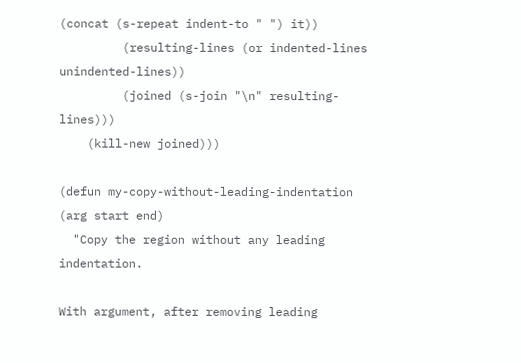(concat (s-repeat indent-to " ") it))
         (resulting-lines (or indented-lines unindented-lines))
         (joined (s-join "\n" resulting-lines)))
    (kill-new joined)))

(defun my-copy-without-leading-indentation (arg start end)
  "Copy the region without any leading indentation.

With argument, after removing leading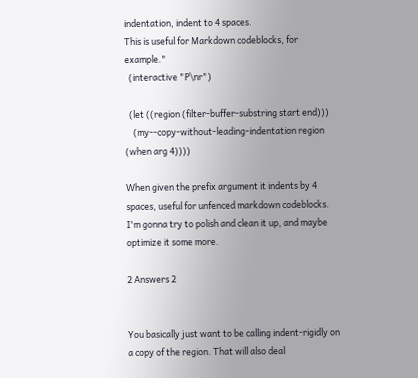indentation, indent to 4 spaces.
This is useful for Markdown codeblocks, for example."
  (interactive "P\nr")

  (let ((region (filter-buffer-substring start end)))
    (my--copy-without-leading-indentation region (when arg 4))))

When given the prefix argument it indents by 4 spaces, useful for unfenced markdown codeblocks. I'm gonna try to polish and clean it up, and maybe optimize it some more.

2 Answers 2


You basically just want to be calling indent-rigidly on a copy of the region. That will also deal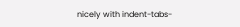nicely with indent-tabs-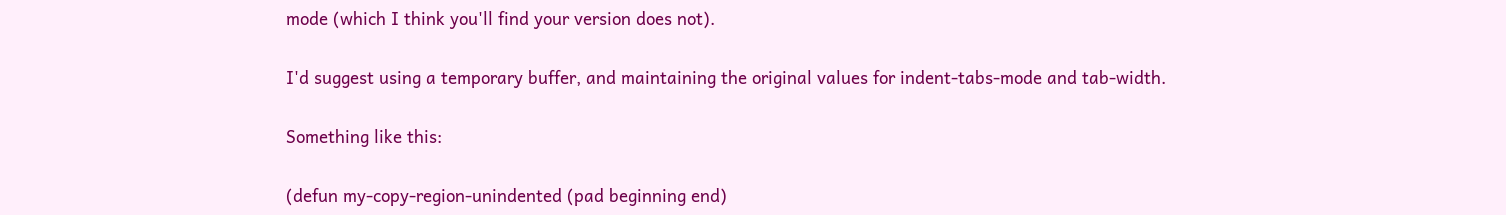mode (which I think you'll find your version does not).

I'd suggest using a temporary buffer, and maintaining the original values for indent-tabs-mode and tab-width.

Something like this:

(defun my-copy-region-unindented (pad beginning end)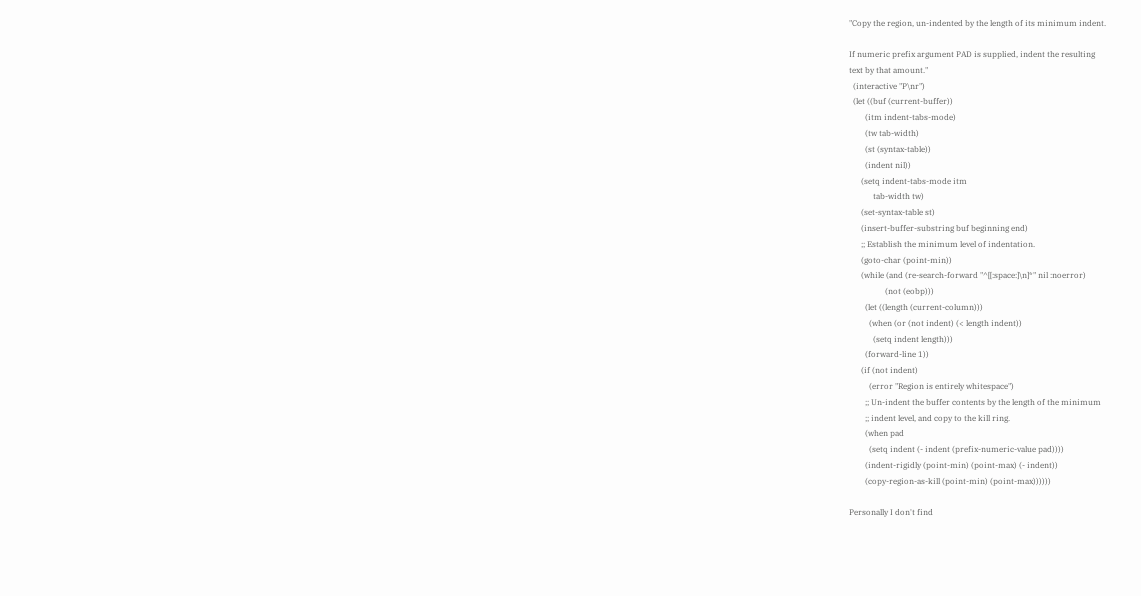"Copy the region, un-indented by the length of its minimum indent.

If numeric prefix argument PAD is supplied, indent the resulting
text by that amount."
  (interactive "P\nr")
  (let ((buf (current-buffer))
        (itm indent-tabs-mode)
        (tw tab-width)
        (st (syntax-table))
        (indent nil))
      (setq indent-tabs-mode itm
            tab-width tw)
      (set-syntax-table st)
      (insert-buffer-substring buf beginning end)
      ;; Establish the minimum level of indentation.
      (goto-char (point-min))
      (while (and (re-search-forward "^[[:space:]\n]*" nil :noerror)
                  (not (eobp)))
        (let ((length (current-column)))
          (when (or (not indent) (< length indent))
            (setq indent length)))
        (forward-line 1))
      (if (not indent)
          (error "Region is entirely whitespace")
        ;; Un-indent the buffer contents by the length of the minimum
        ;; indent level, and copy to the kill ring.
        (when pad
          (setq indent (- indent (prefix-numeric-value pad))))
        (indent-rigidly (point-min) (point-max) (- indent))
        (copy-region-as-kill (point-min) (point-max))))))

Personally I don't find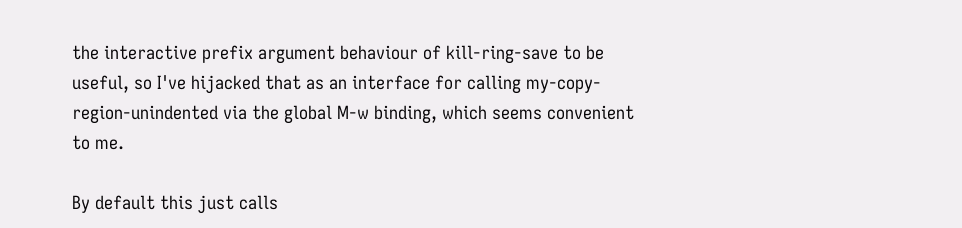the interactive prefix argument behaviour of kill-ring-save to be useful, so I've hijacked that as an interface for calling my-copy-region-unindented via the global M-w binding, which seems convenient to me.

By default this just calls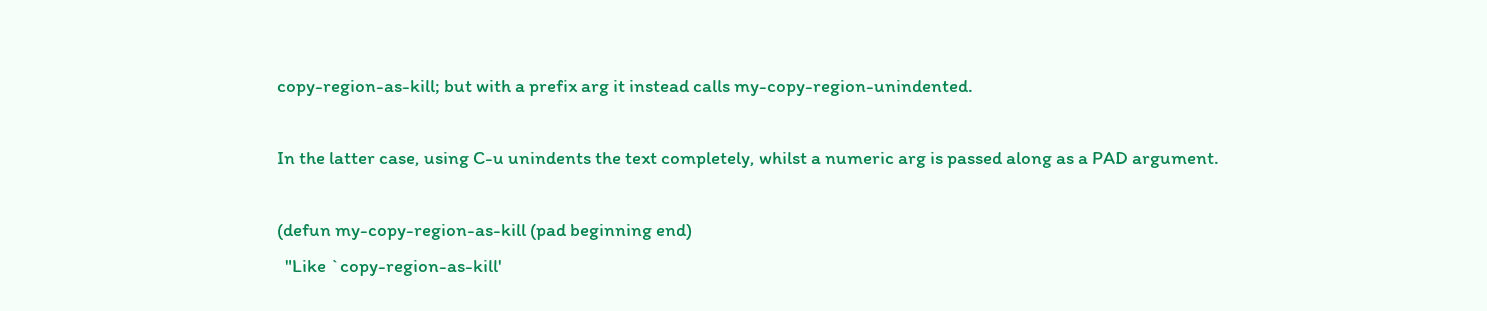copy-region-as-kill; but with a prefix arg it instead calls my-copy-region-unindented.

In the latter case, using C-u unindents the text completely, whilst a numeric arg is passed along as a PAD argument.

(defun my-copy-region-as-kill (pad beginning end)
  "Like `copy-region-as-kill'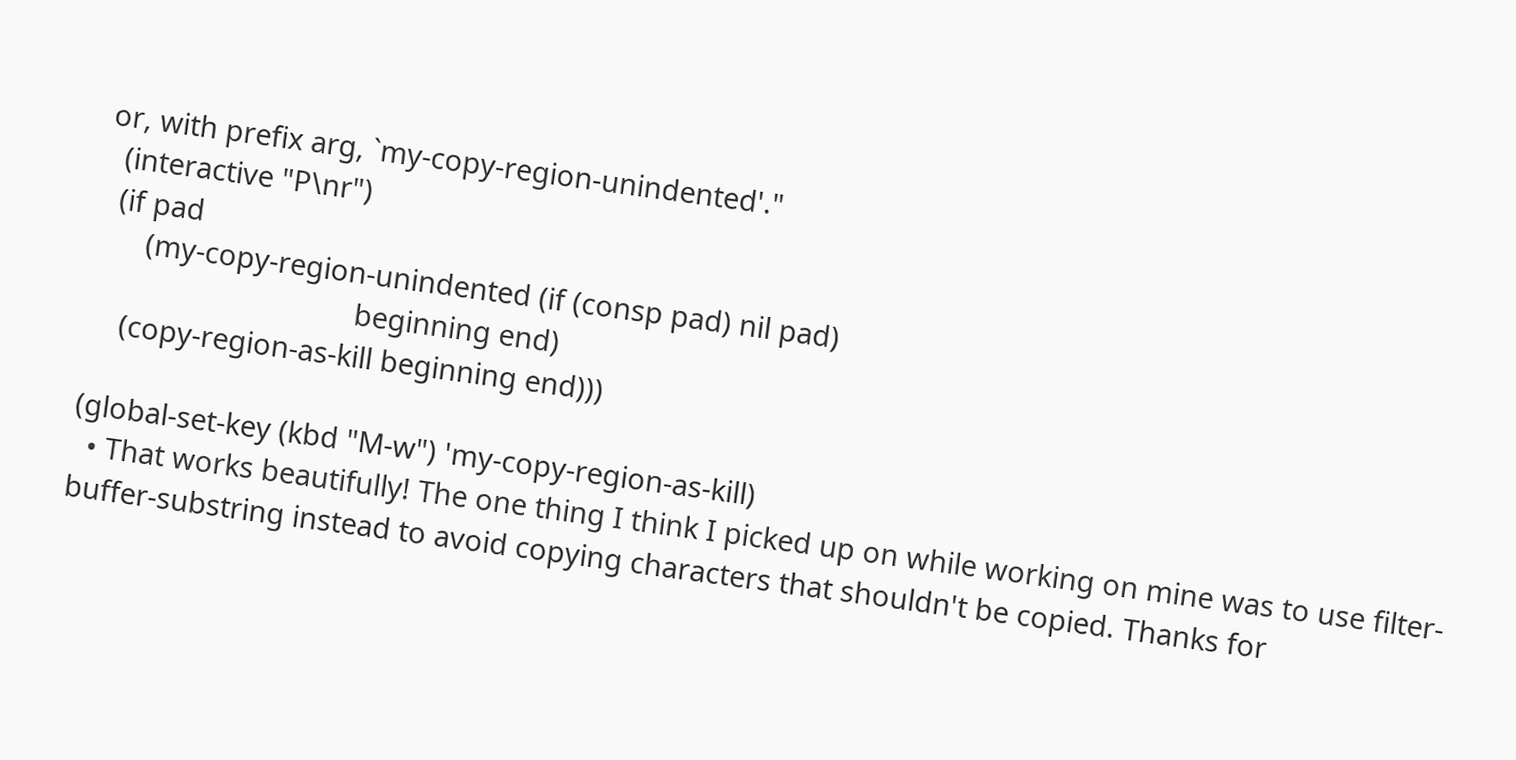or, with prefix arg, `my-copy-region-unindented'."
  (interactive "P\nr")
  (if pad
      (my-copy-region-unindented (if (consp pad) nil pad)
                                 beginning end)
    (copy-region-as-kill beginning end)))

(global-set-key (kbd "M-w") 'my-copy-region-as-kill)
  • That works beautifully! The one thing I think I picked up on while working on mine was to use filter-buffer-substring instead to avoid copying characters that shouldn't be copied. Thanks for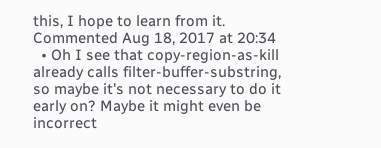this, I hope to learn from it. Commented Aug 18, 2017 at 20:34
  • Oh I see that copy-region-as-kill already calls filter-buffer-substring, so maybe it's not necessary to do it early on? Maybe it might even be incorrect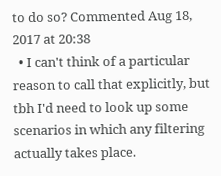to do so? Commented Aug 18, 2017 at 20:38
  • I can't think of a particular reason to call that explicitly, but tbh I'd need to look up some scenarios in which any filtering actually takes place.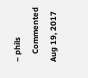– phils
    Commented Aug 19, 2017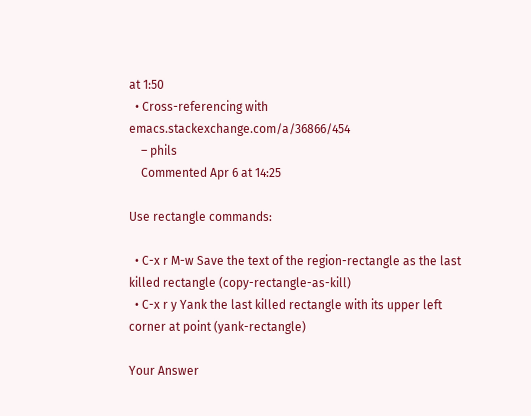at 1:50
  • Cross-referencing with emacs.stackexchange.com/a/36866/454
    – phils
    Commented Apr 6 at 14:25

Use rectangle commands:

  • C-x r M-w Save the text of the region-rectangle as the last killed rectangle (copy-rectangle-as-kill)
  • C-x r y Yank the last killed rectangle with its upper left corner at point (yank-rectangle)

Your Answer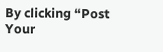By clicking “Post Your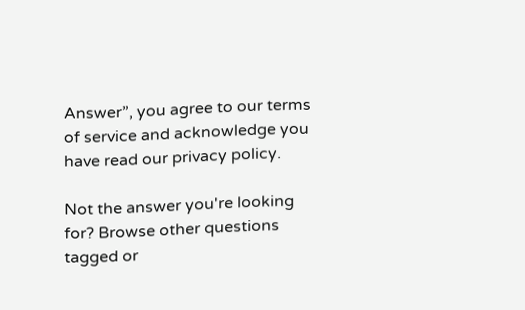Answer”, you agree to our terms of service and acknowledge you have read our privacy policy.

Not the answer you're looking for? Browse other questions tagged or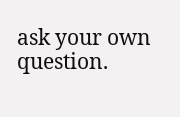ask your own question.